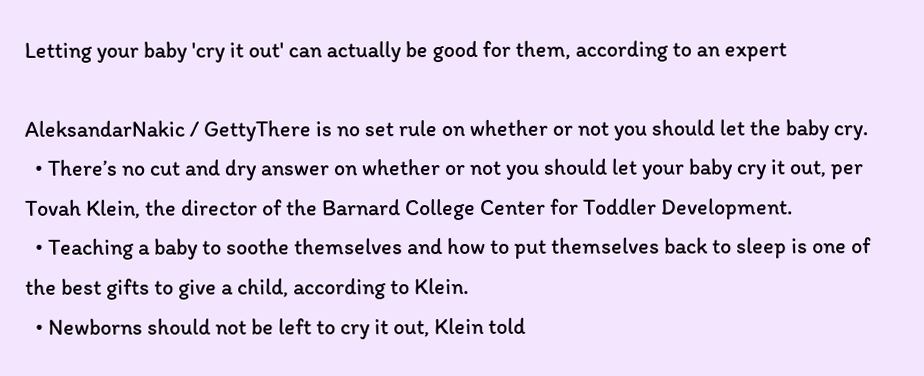Letting your baby 'cry it out' can actually be good for them, according to an expert

AleksandarNakic / GettyThere is no set rule on whether or not you should let the baby cry.
  • There’s no cut and dry answer on whether or not you should let your baby cry it out, per Tovah Klein, the director of the Barnard College Center for Toddler Development.
  • Teaching a baby to soothe themselves and how to put themselves back to sleep is one of the best gifts to give a child, according to Klein.
  • Newborns should not be left to cry it out, Klein told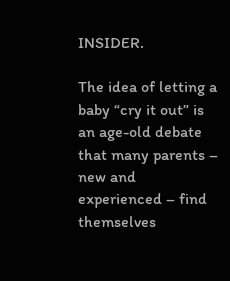INSIDER.

The idea of letting a baby “cry it out” is an age-old debate that many parents – new and experienced – find themselves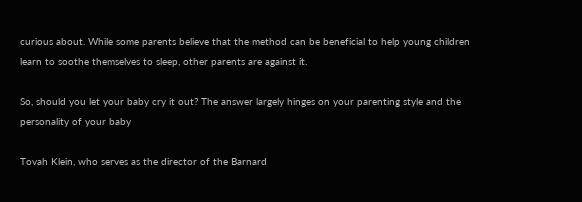curious about. While some parents believe that the method can be beneficial to help young children learn to soothe themselves to sleep, other parents are against it.

So, should you let your baby cry it out? The answer largely hinges on your parenting style and the personality of your baby

Tovah Klein, who serves as the director of the Barnard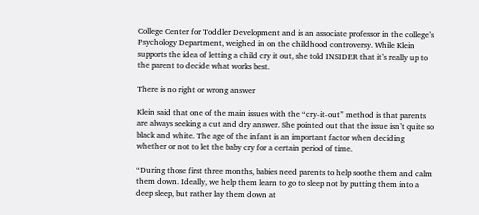College Center for Toddler Development and is an associate professor in the college’s Psychology Department, weighed in on the childhood controversy. While Klein supports the idea of letting a child cry it out, she told INSIDER that it’s really up to the parent to decide what works best.

There is no right or wrong answer

Klein said that one of the main issues with the “cry-it-out” method is that parents are always seeking a cut and dry answer. She pointed out that the issue isn’t quite so black and white. The age of the infant is an important factor when deciding whether or not to let the baby cry for a certain period of time.

“During those first three months, babies need parents to help soothe them and calm them down. Ideally, we help them learn to go to sleep not by putting them into a deep sleep, but rather lay them down at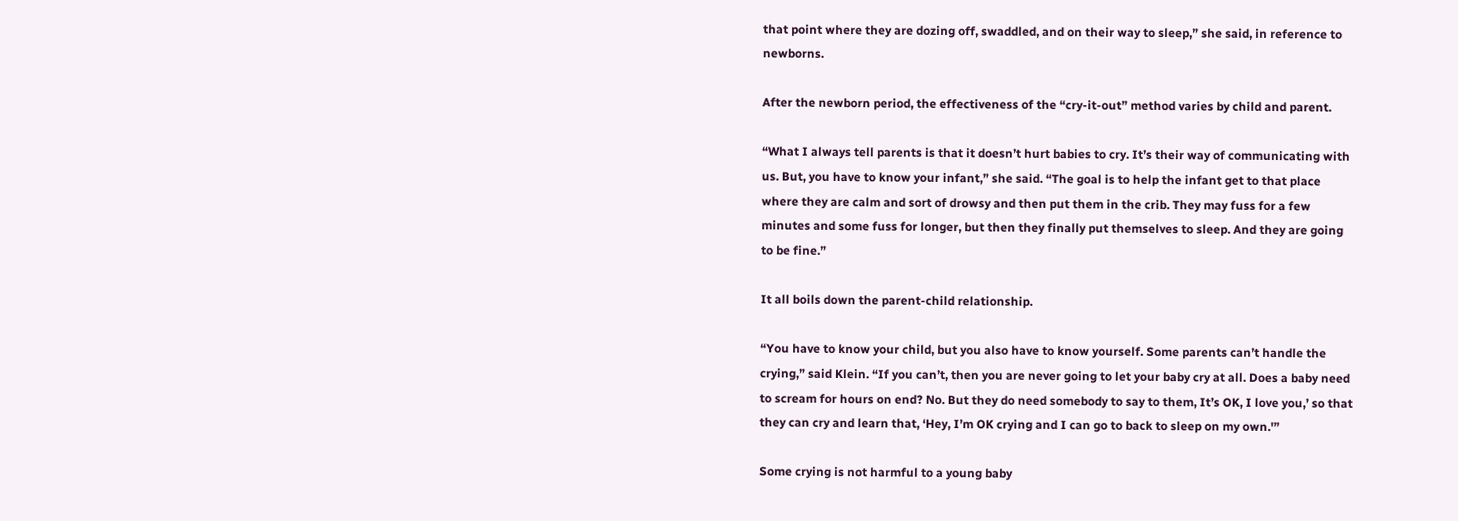that point where they are dozing off, swaddled, and on their way to sleep,” she said, in reference to newborns.

After the newborn period, the effectiveness of the “cry-it-out” method varies by child and parent.

“What I always tell parents is that it doesn’t hurt babies to cry. It’s their way of communicating with us. But, you have to know your infant,” she said. “The goal is to help the infant get to that place where they are calm and sort of drowsy and then put them in the crib. They may fuss for a few minutes and some fuss for longer, but then they finally put themselves to sleep. And they are going to be fine.”

It all boils down the parent-child relationship.

“You have to know your child, but you also have to know yourself. Some parents can’t handle the crying,” said Klein. “If you can’t, then you are never going to let your baby cry at all. Does a baby need to scream for hours on end? No. But they do need somebody to say to them, It’s OK, I love you,’ so that they can cry and learn that, ‘Hey, I’m OK crying and I can go to back to sleep on my own.'”

Some crying is not harmful to a young baby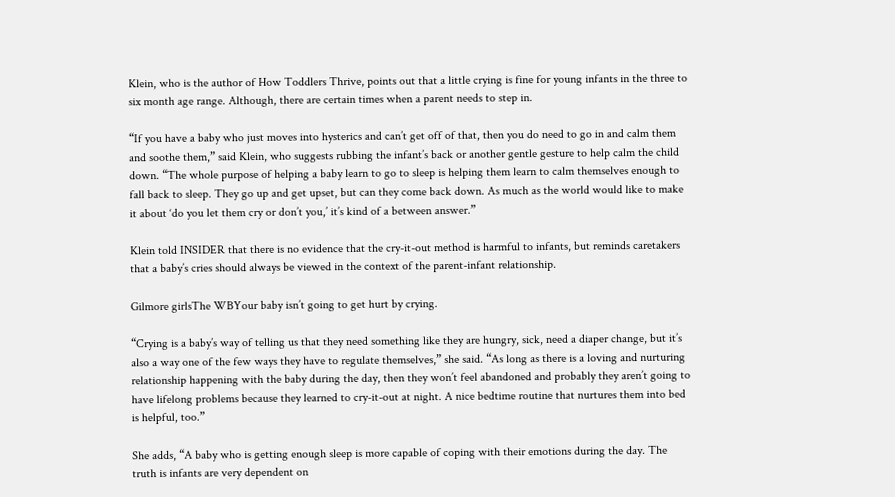Klein, who is the author of How Toddlers Thrive, points out that a little crying is fine for young infants in the three to six month age range. Although, there are certain times when a parent needs to step in.

“If you have a baby who just moves into hysterics and can’t get off of that, then you do need to go in and calm them and soothe them,” said Klein, who suggests rubbing the infant’s back or another gentle gesture to help calm the child down. “The whole purpose of helping a baby learn to go to sleep is helping them learn to calm themselves enough to fall back to sleep. They go up and get upset, but can they come back down. As much as the world would like to make it about ‘do you let them cry or don’t you,’ it’s kind of a between answer.”

Klein told INSIDER that there is no evidence that the cry-it-out method is harmful to infants, but reminds caretakers that a baby’s cries should always be viewed in the context of the parent-infant relationship.

Gilmore girlsThe WBYour baby isn’t going to get hurt by crying.

“Crying is a baby’s way of telling us that they need something like they are hungry, sick, need a diaper change, but it’s also a way one of the few ways they have to regulate themselves,” she said. “As long as there is a loving and nurturing relationship happening with the baby during the day, then they won’t feel abandoned and probably they aren’t going to have lifelong problems because they learned to cry-it-out at night. A nice bedtime routine that nurtures them into bed is helpful, too.”

She adds, “A baby who is getting enough sleep is more capable of coping with their emotions during the day. The truth is infants are very dependent on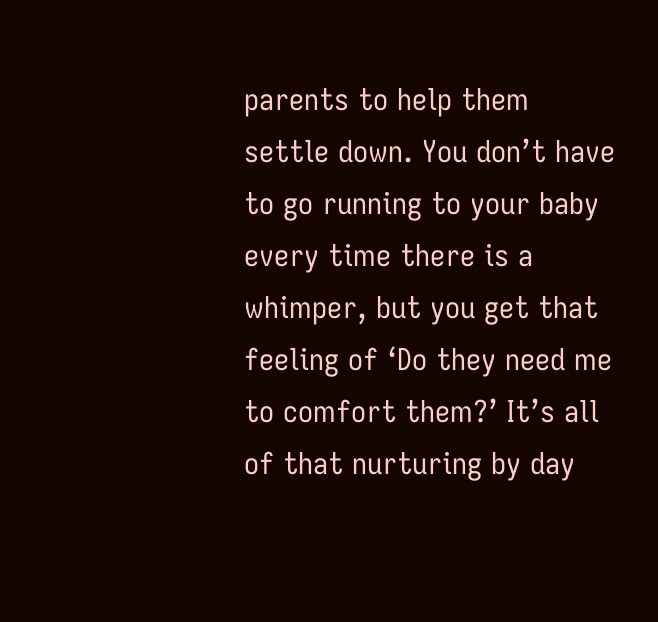parents to help them settle down. You don’t have to go running to your baby every time there is a whimper, but you get that feeling of ‘Do they need me to comfort them?’ It’s all of that nurturing by day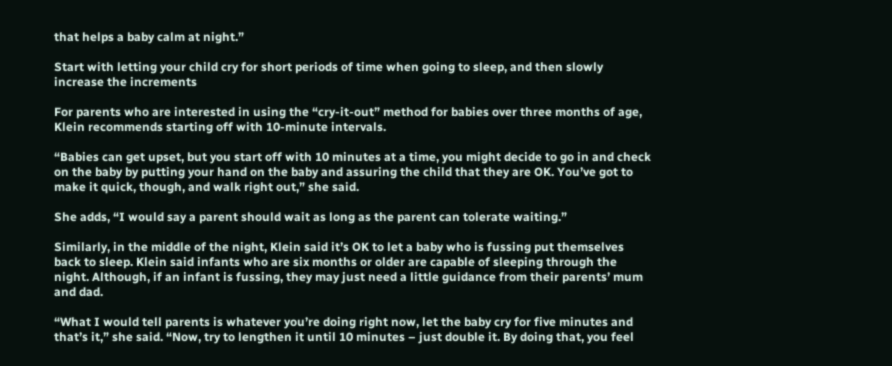that helps a baby calm at night.”

Start with letting your child cry for short periods of time when going to sleep, and then slowly increase the increments

For parents who are interested in using the “cry-it-out” method for babies over three months of age, Klein recommends starting off with 10-minute intervals.

“Babies can get upset, but you start off with 10 minutes at a time, you might decide to go in and check on the baby by putting your hand on the baby and assuring the child that they are OK. You’ve got to make it quick, though, and walk right out,” she said.

She adds, “I would say a parent should wait as long as the parent can tolerate waiting.”

Similarly, in the middle of the night, Klein said it’s OK to let a baby who is fussing put themselves back to sleep. Klein said infants who are six months or older are capable of sleeping through the night. Although, if an infant is fussing, they may just need a little guidance from their parents’ mum and dad.

“What I would tell parents is whatever you’re doing right now, let the baby cry for five minutes and that’s it,” she said. “Now, try to lengthen it until 10 minutes – just double it. By doing that, you feel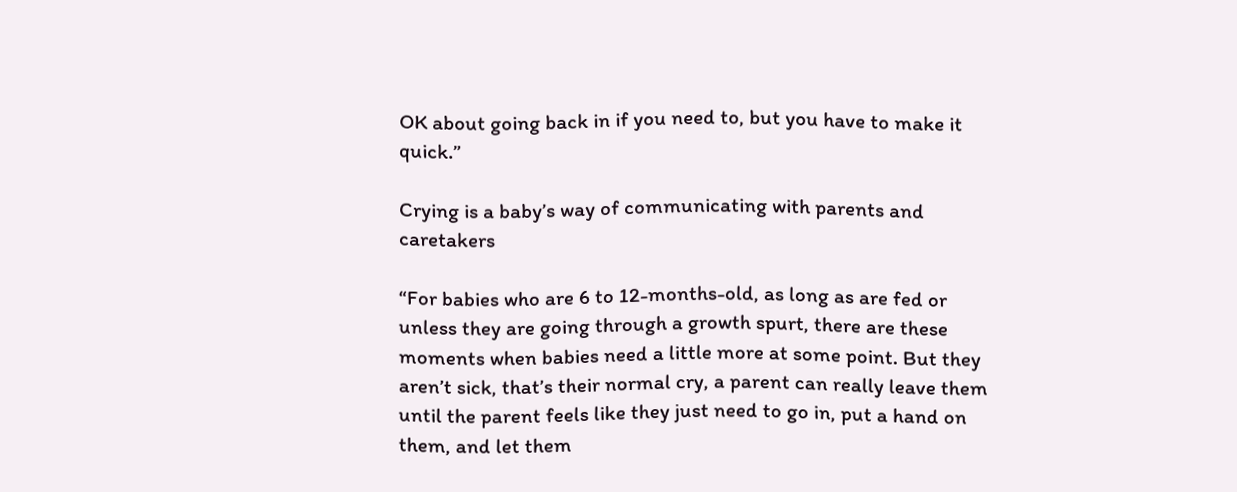OK about going back in if you need to, but you have to make it quick.”

Crying is a baby’s way of communicating with parents and caretakers

“For babies who are 6 to 12-months-old, as long as are fed or unless they are going through a growth spurt, there are these moments when babies need a little more at some point. But they aren’t sick, that’s their normal cry, a parent can really leave them until the parent feels like they just need to go in, put a hand on them, and let them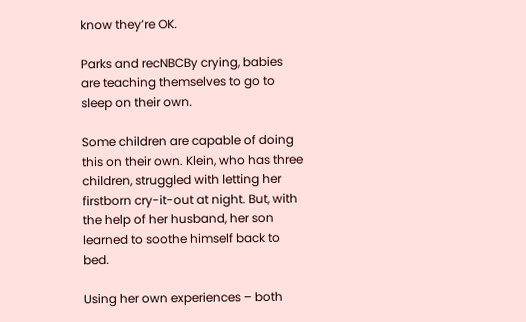know they’re OK.

Parks and recNBCBy crying, babies are teaching themselves to go to sleep on their own.

Some children are capable of doing this on their own. Klein, who has three children, struggled with letting her firstborn cry-it-out at night. But, with the help of her husband, her son learned to soothe himself back to bed.

Using her own experiences – both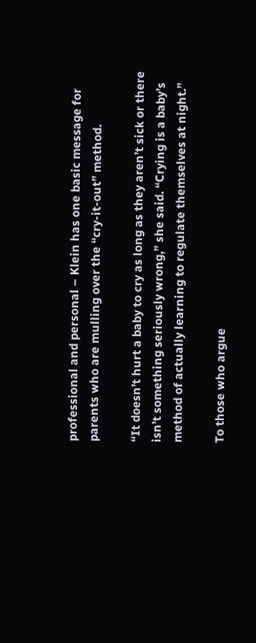professional and personal – Klein has one basic message for parents who are mulling over the “cry-it-out” method.

“It doesn’t hurt a baby to cry as long as they aren’t sick or there isn’t something seriously wrong,” she said. “Crying is a baby’s method of actually learning to regulate themselves at night.”

To those who argue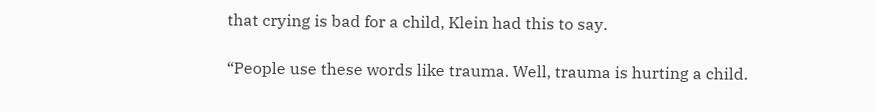that crying is bad for a child, Klein had this to say.

“People use these words like trauma. Well, trauma is hurting a child.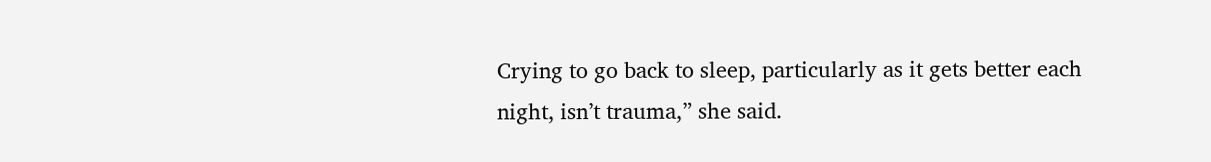Crying to go back to sleep, particularly as it gets better each night, isn’t trauma,” she said.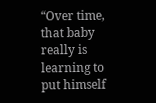“Over time, that baby really is learning to put himself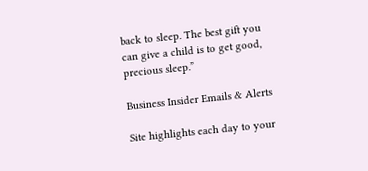back to sleep. The best gift you can give a child is to get good, precious sleep.”

Business Insider Emails & Alerts

Site highlights each day to your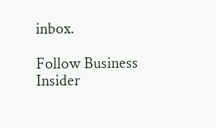inbox.

Follow Business Insider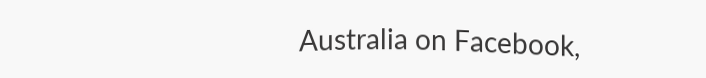Australia on Facebook,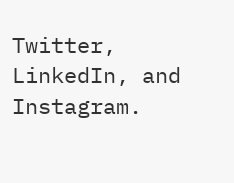Twitter, LinkedIn, and Instagram.